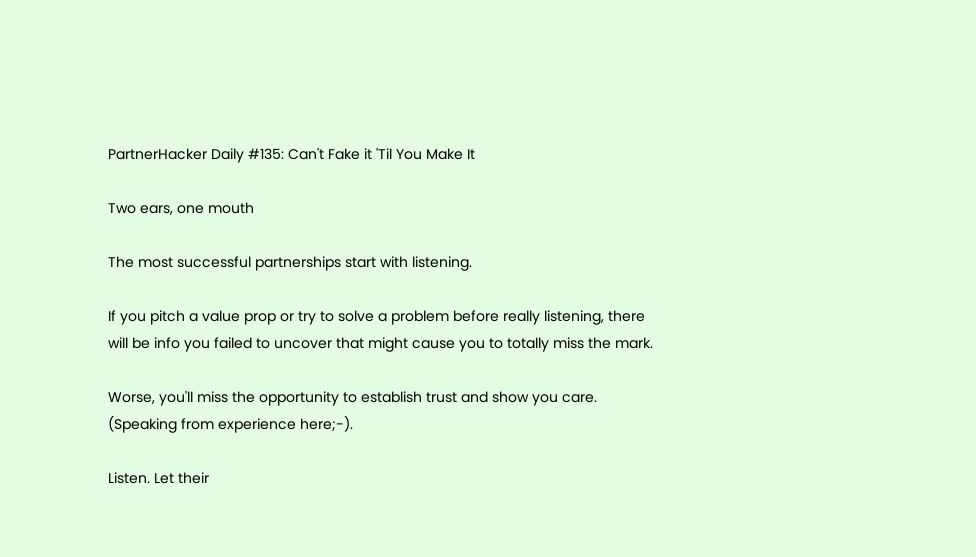PartnerHacker Daily #135: Can't Fake it 'Til You Make It

Two ears, one mouth

The most successful partnerships start with listening.

If you pitch a value prop or try to solve a problem before really listening, there will be info you failed to uncover that might cause you to totally miss the mark.

Worse, you'll miss the opportunity to establish trust and show you care. (Speaking from experience here;-).

Listen. Let their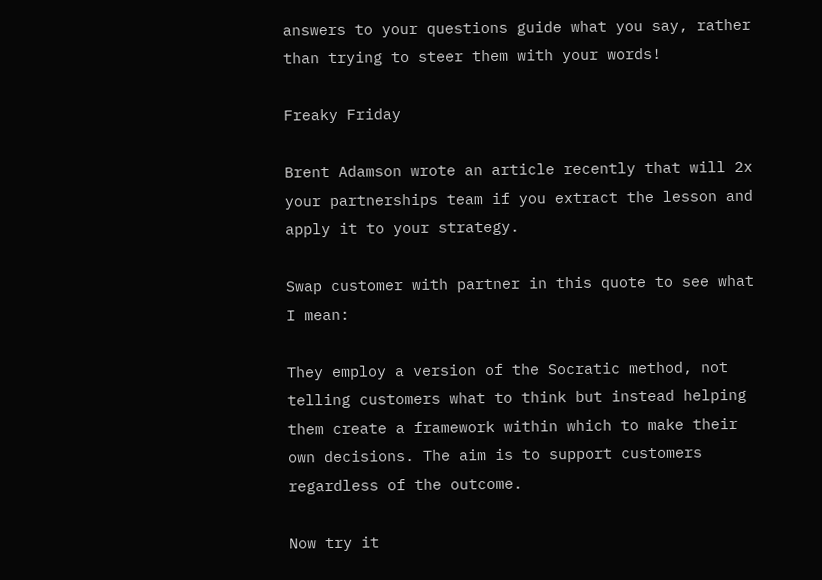answers to your questions guide what you say, rather than trying to steer them with your words!

Freaky Friday

Brent Adamson wrote an article recently that will 2x your partnerships team if you extract the lesson and apply it to your strategy.

Swap customer with partner in this quote to see what I mean:

They employ a version of the Socratic method, not telling customers what to think but instead helping them create a framework within which to make their own decisions. The aim is to support customers regardless of the outcome.

Now try it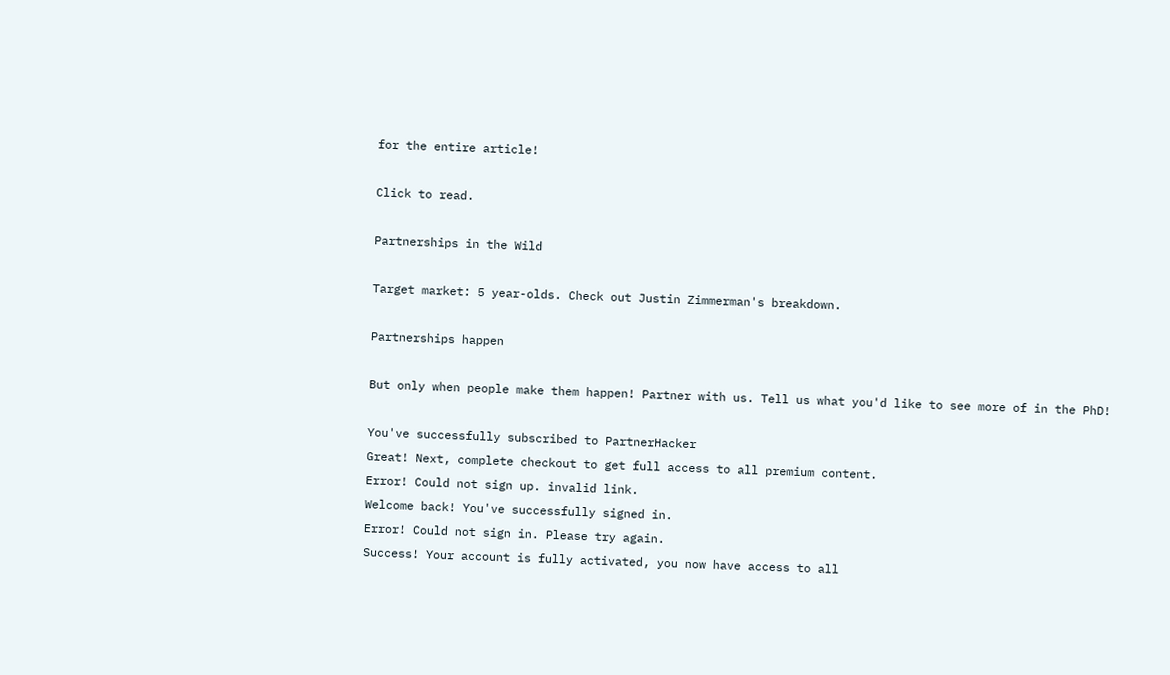for the entire article!

Click to read.

Partnerships in the Wild

Target market: 5 year-olds. Check out Justin Zimmerman's breakdown.

Partnerships happen

But only when people make them happen! Partner with us. Tell us what you'd like to see more of in the PhD!

You've successfully subscribed to PartnerHacker
Great! Next, complete checkout to get full access to all premium content.
Error! Could not sign up. invalid link.
Welcome back! You've successfully signed in.
Error! Could not sign in. Please try again.
Success! Your account is fully activated, you now have access to all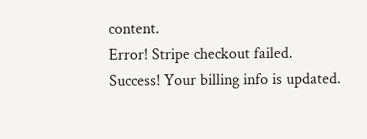content.
Error! Stripe checkout failed.
Success! Your billing info is updated.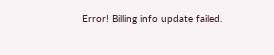Error! Billing info update failed.